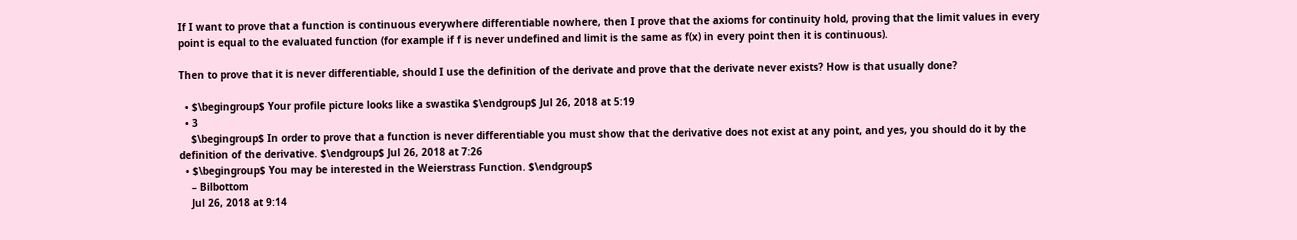If I want to prove that a function is continuous everywhere differentiable nowhere, then I prove that the axioms for continuity hold, proving that the limit values in every point is equal to the evaluated function (for example if f is never undefined and limit is the same as f(x) in every point then it is continuous).

Then to prove that it is never differentiable, should I use the definition of the derivate and prove that the derivate never exists? How is that usually done?

  • $\begingroup$ Your profile picture looks like a swastika $\endgroup$ Jul 26, 2018 at 5:19
  • 3
    $\begingroup$ In order to prove that a function is never differentiable you must show that the derivative does not exist at any point, and yes, you should do it by the definition of the derivative. $\endgroup$ Jul 26, 2018 at 7:26
  • $\begingroup$ You may be interested in the Weierstrass Function. $\endgroup$
    – Bilbottom
    Jul 26, 2018 at 9:14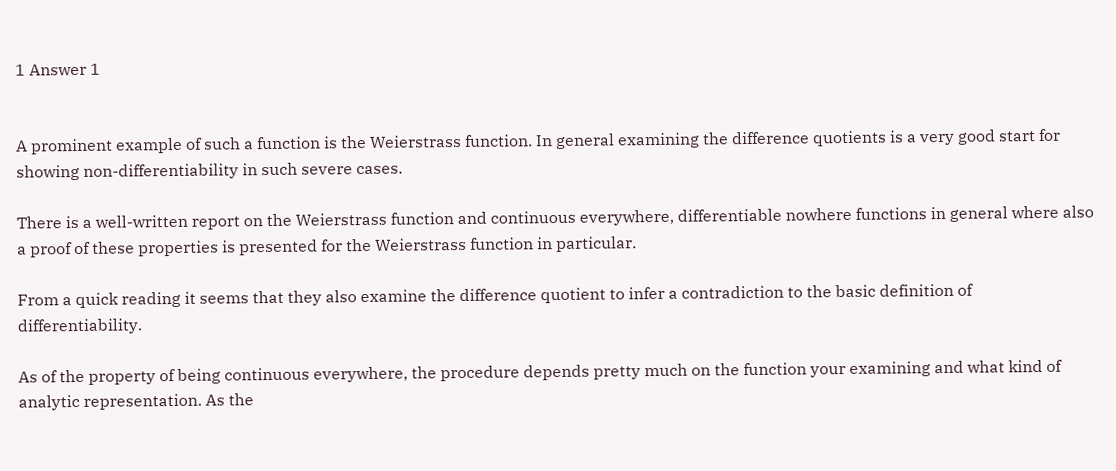1 Answer 1


A prominent example of such a function is the Weierstrass function. In general examining the difference quotients is a very good start for showing non-differentiability in such severe cases.

There is a well-written report on the Weierstrass function and continuous everywhere, differentiable nowhere functions in general where also a proof of these properties is presented for the Weierstrass function in particular.

From a quick reading it seems that they also examine the difference quotient to infer a contradiction to the basic definition of differentiability.

As of the property of being continuous everywhere, the procedure depends pretty much on the function your examining and what kind of analytic representation. As the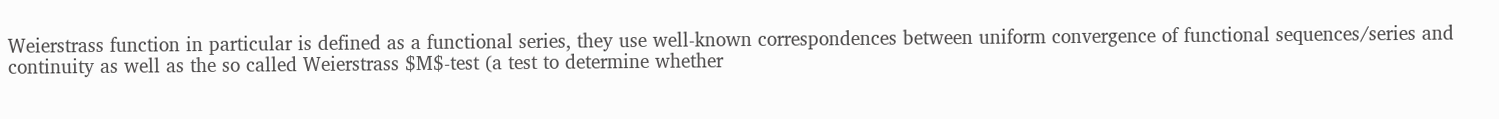Weierstrass function in particular is defined as a functional series, they use well-known correspondences between uniform convergence of functional sequences/series and continuity as well as the so called Weierstrass $M$-test (a test to determine whether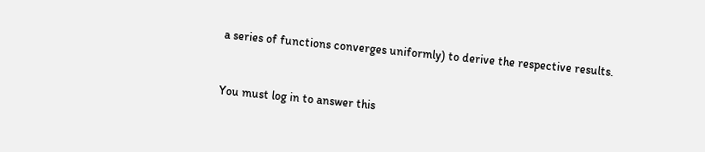a series of functions converges uniformly) to derive the respective results.


You must log in to answer this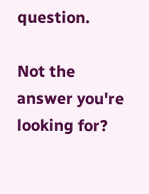question.

Not the answer you're looking for?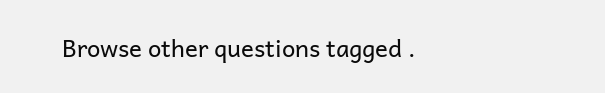Browse other questions tagged .